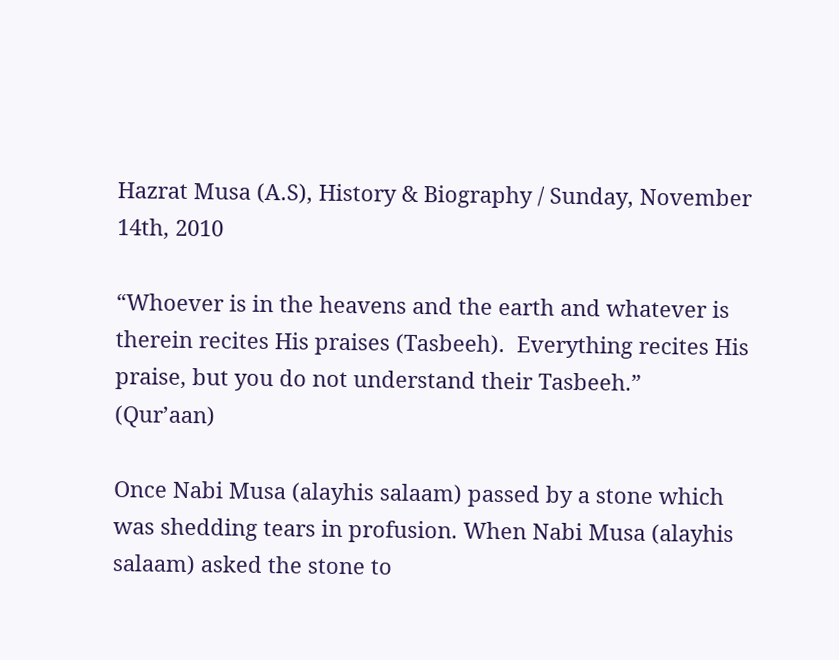Hazrat Musa (A.S), History & Biography / Sunday, November 14th, 2010

“Whoever is in the heavens and the earth and whatever is therein recites His praises (Tasbeeh).  Everything recites His praise, but you do not understand their Tasbeeh.”     (Qur’aan)

Once Nabi Musa (alayhis salaam) passed by a stone which was shedding tears in profusion. When Nabi Musa (alayhis salaam) asked the stone to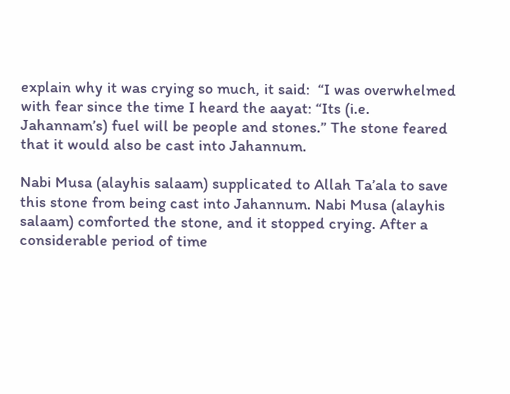explain why it was crying so much, it said:  “I was overwhelmed with fear since the time I heard the aayat: “Its (i.e. Jahannam’s) fuel will be people and stones.” The stone feared that it would also be cast into Jahannum.

Nabi Musa (alayhis salaam) supplicated to Allah Ta’ala to save this stone from being cast into Jahannum. Nabi Musa (alayhis salaam) comforted the stone, and it stopped crying. After a considerable period of time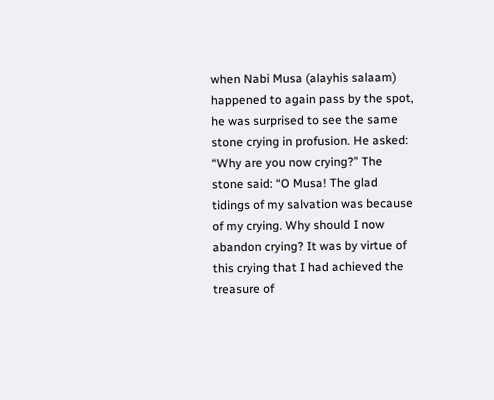when Nabi Musa (alayhis salaam) happened to again pass by the spot, he was surprised to see the same stone crying in profusion. He asked: “Why are you now crying?” The stone said: “O Musa! The glad tidings of my salvation was because of my crying. Why should I now abandon crying? It was by virtue of this crying that I had achieved the treasure of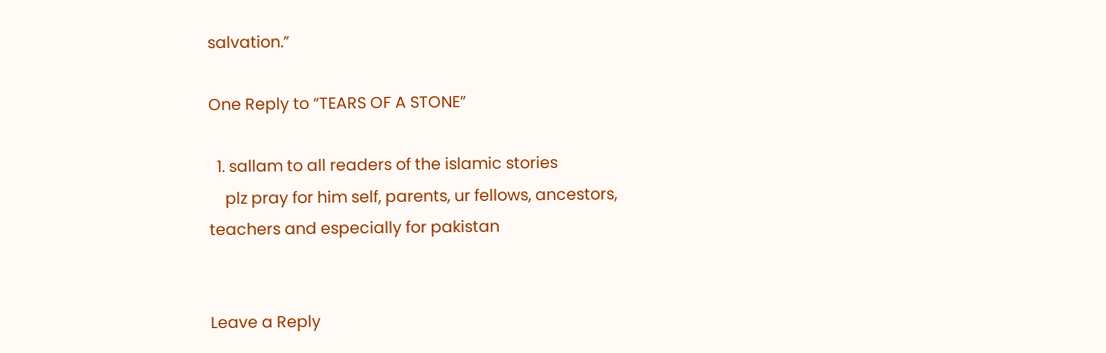salvation.”

One Reply to “TEARS OF A STONE”

  1. sallam to all readers of the islamic stories
    plz pray for him self, parents, ur fellows, ancestors, teachers and especially for pakistan


Leave a Reply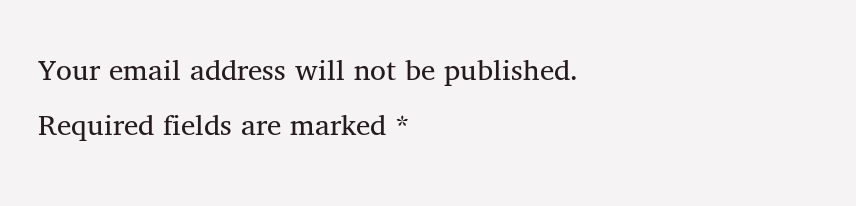Your email address will not be published. Required fields are marked *